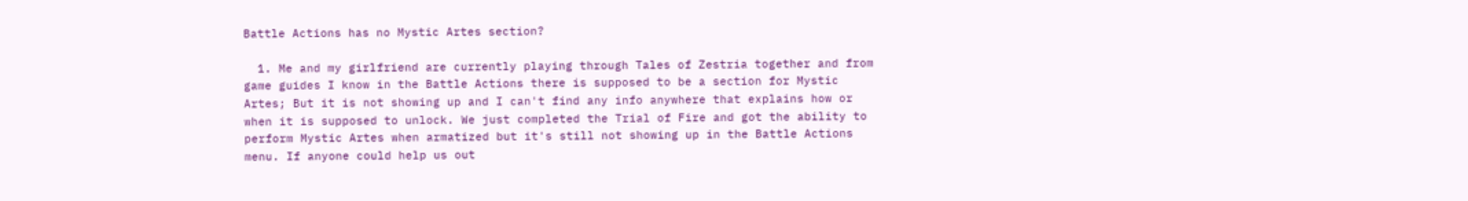Battle Actions has no Mystic Artes section?

  1. Me and my girlfriend are currently playing through Tales of Zestria together and from game guides I know in the Battle Actions there is supposed to be a section for Mystic Artes; But it is not showing up and I can't find any info anywhere that explains how or when it is supposed to unlock. We just completed the Trial of Fire and got the ability to perform Mystic Artes when armatized but it's still not showing up in the Battle Actions menu. If anyone could help us out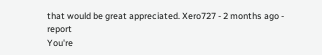that would be great appreciated. Xero727 - 2 months ago - report
You're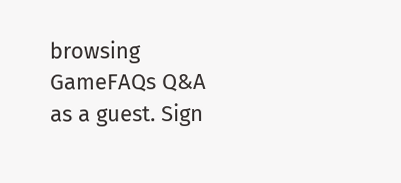browsing GameFAQs Q&A as a guest. Sign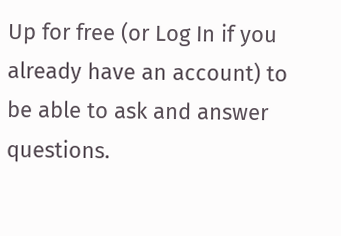Up for free (or Log In if you already have an account) to be able to ask and answer questions.